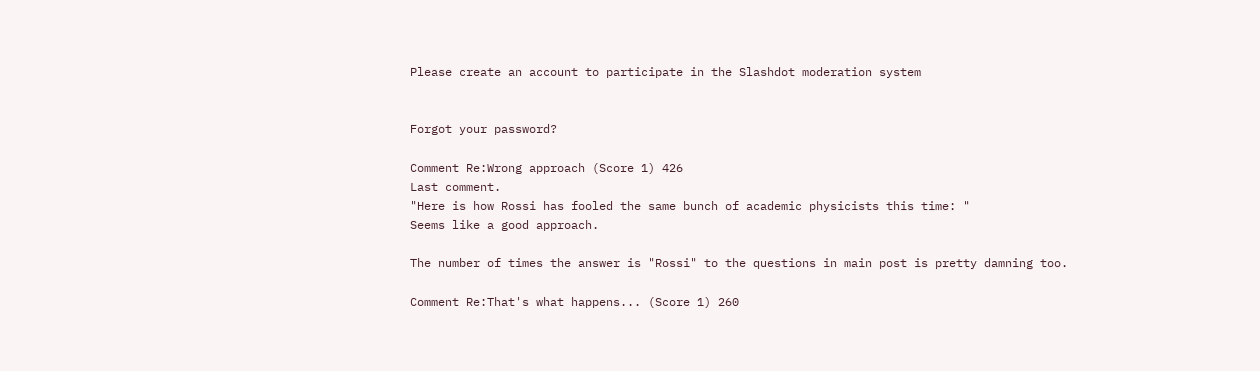Please create an account to participate in the Slashdot moderation system


Forgot your password?

Comment Re:Wrong approach (Score 1) 426
Last comment.
"Here is how Rossi has fooled the same bunch of academic physicists this time: "
Seems like a good approach.

The number of times the answer is "Rossi" to the questions in main post is pretty damning too.

Comment Re:That's what happens... (Score 1) 260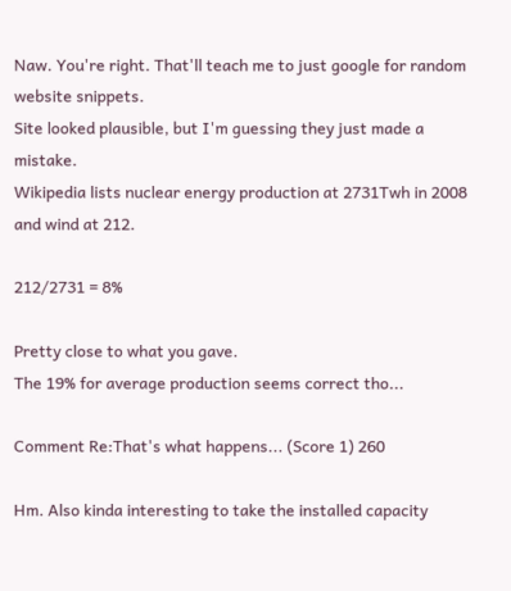Naw. You're right. That'll teach me to just google for random website snippets.
Site looked plausible, but I'm guessing they just made a mistake.
Wikipedia lists nuclear energy production at 2731Twh in 2008 and wind at 212.

212/2731 = 8%

Pretty close to what you gave.
The 19% for average production seems correct tho...

Comment Re:That's what happens... (Score 1) 260

Hm. Also kinda interesting to take the installed capacity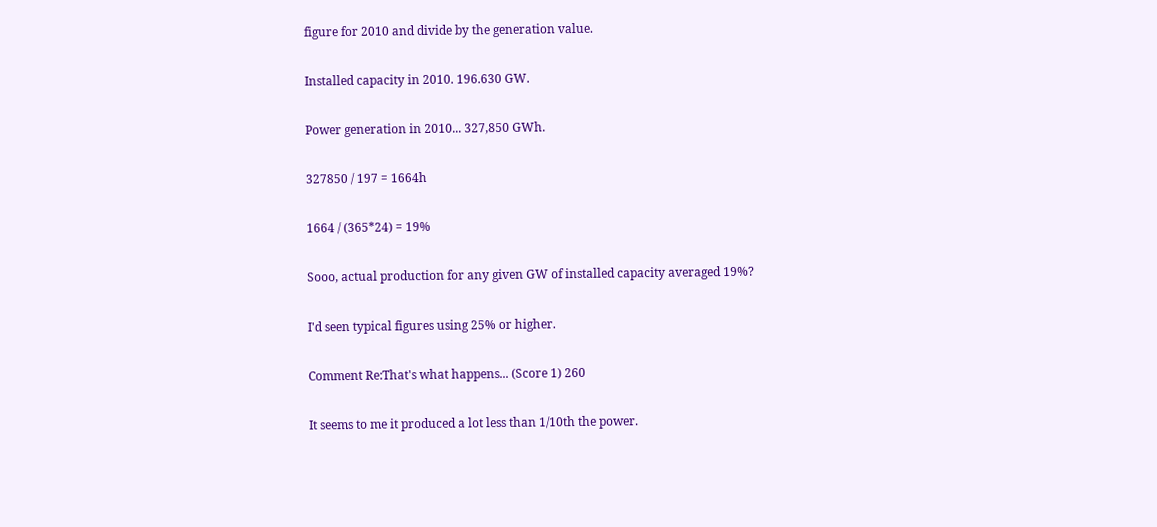figure for 2010 and divide by the generation value.

Installed capacity in 2010. 196.630 GW.

Power generation in 2010... 327,850 GWh.

327850 / 197 = 1664h

1664 / (365*24) = 19%

Sooo, actual production for any given GW of installed capacity averaged 19%?

I'd seen typical figures using 25% or higher.

Comment Re:That's what happens... (Score 1) 260

It seems to me it produced a lot less than 1/10th the power.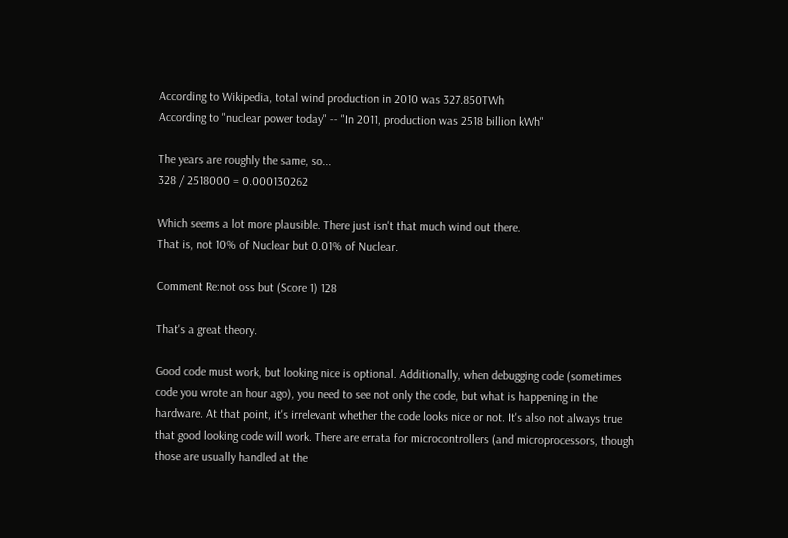According to Wikipedia, total wind production in 2010 was 327.850TWh
According to "nuclear power today" -- "In 2011, production was 2518 billion kWh"

The years are roughly the same, so...
328 / 2518000 = 0.000130262

Which seems a lot more plausible. There just isn't that much wind out there.
That is, not 10% of Nuclear but 0.01% of Nuclear.

Comment Re:not oss but (Score 1) 128

That's a great theory.

Good code must work, but looking nice is optional. Additionally, when debugging code (sometimes code you wrote an hour ago), you need to see not only the code, but what is happening in the hardware. At that point, it's irrelevant whether the code looks nice or not. It's also not always true that good looking code will work. There are errata for microcontrollers (and microprocessors, though those are usually handled at the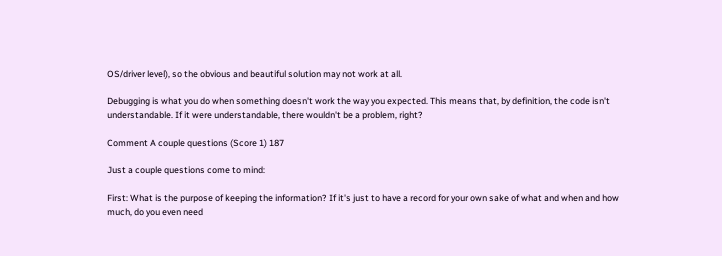OS/driver level), so the obvious and beautiful solution may not work at all.

Debugging is what you do when something doesn't work the way you expected. This means that, by definition, the code isn't understandable. If it were understandable, there wouldn't be a problem, right?

Comment A couple questions (Score 1) 187

Just a couple questions come to mind:

First: What is the purpose of keeping the information? If it's just to have a record for your own sake of what and when and how much, do you even need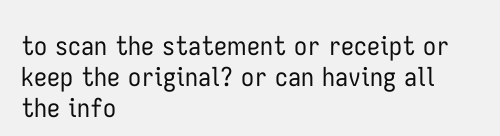to scan the statement or receipt or keep the original? or can having all the info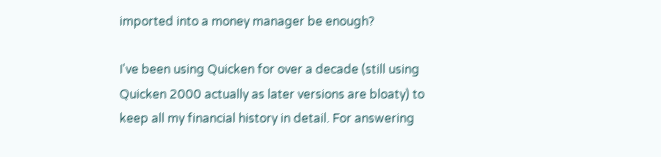imported into a money manager be enough?

I've been using Quicken for over a decade (still using Quicken 2000 actually as later versions are bloaty) to keep all my financial history in detail. For answering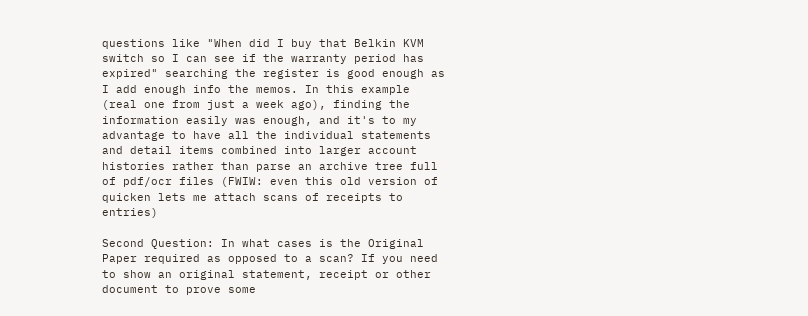questions like "When did I buy that Belkin KVM switch so I can see if the warranty period has expired" searching the register is good enough as I add enough info the memos. In this example (real one from just a week ago), finding the information easily was enough, and it's to my advantage to have all the individual statements and detail items combined into larger account histories rather than parse an archive tree full of pdf/ocr files (FWIW: even this old version of quicken lets me attach scans of receipts to entries)

Second Question: In what cases is the Original Paper required as opposed to a scan? If you need to show an original statement, receipt or other document to prove some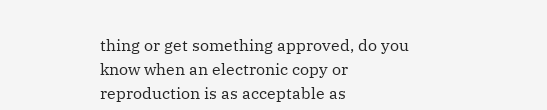thing or get something approved, do you know when an electronic copy or reproduction is as acceptable as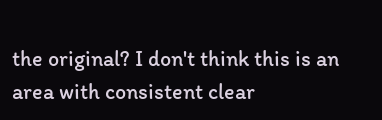the original? I don't think this is an area with consistent clear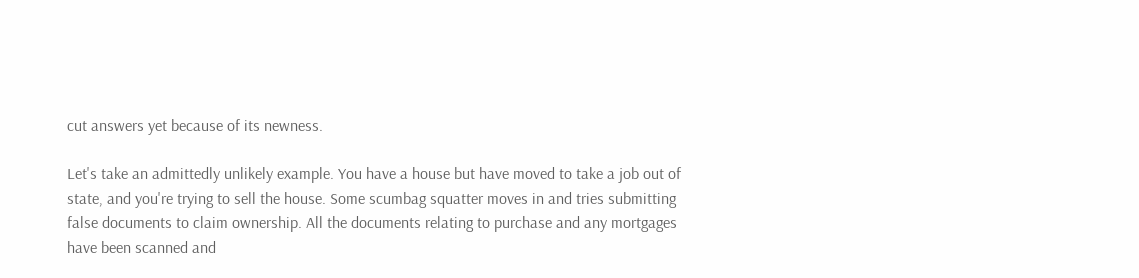cut answers yet because of its newness.

Let's take an admittedly unlikely example. You have a house but have moved to take a job out of state, and you're trying to sell the house. Some scumbag squatter moves in and tries submitting false documents to claim ownership. All the documents relating to purchase and any mortgages have been scanned and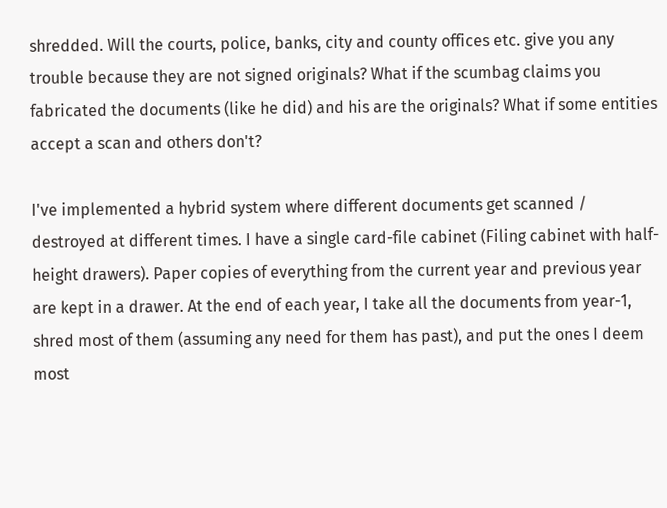shredded. Will the courts, police, banks, city and county offices etc. give you any trouble because they are not signed originals? What if the scumbag claims you fabricated the documents (like he did) and his are the originals? What if some entities accept a scan and others don't?

I've implemented a hybrid system where different documents get scanned / destroyed at different times. I have a single card-file cabinet (Filing cabinet with half-height drawers). Paper copies of everything from the current year and previous year are kept in a drawer. At the end of each year, I take all the documents from year-1, shred most of them (assuming any need for them has past), and put the ones I deem most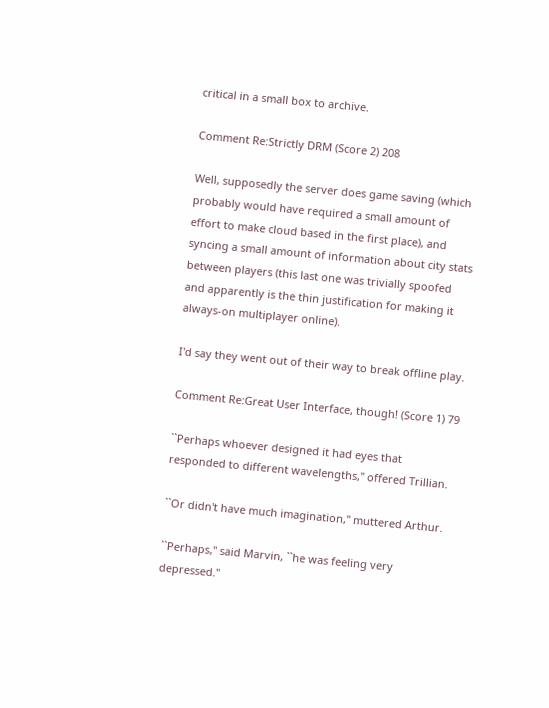critical in a small box to archive.

Comment Re:Strictly DRM (Score 2) 208

Well, supposedly the server does game saving (which probably would have required a small amount of effort to make cloud based in the first place), and syncing a small amount of information about city stats between players (this last one was trivially spoofed and apparently is the thin justification for making it always-on multiplayer online).

I'd say they went out of their way to break offline play.

Comment Re:Great User Interface, though! (Score 1) 79

``Perhaps whoever designed it had eyes that responded to different wavelengths,'' offered Trillian.

``Or didn't have much imagination,'' muttered Arthur.

``Perhaps,'' said Marvin, ``he was feeling very depressed.''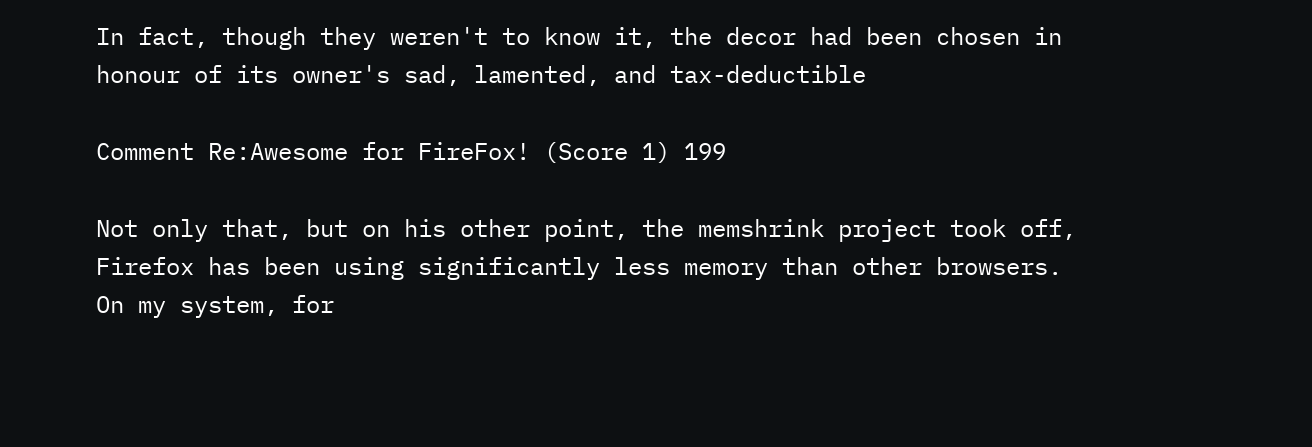In fact, though they weren't to know it, the decor had been chosen in honour of its owner's sad, lamented, and tax-deductible

Comment Re:Awesome for FireFox! (Score 1) 199

Not only that, but on his other point, the memshrink project took off, Firefox has been using significantly less memory than other browsers.
On my system, for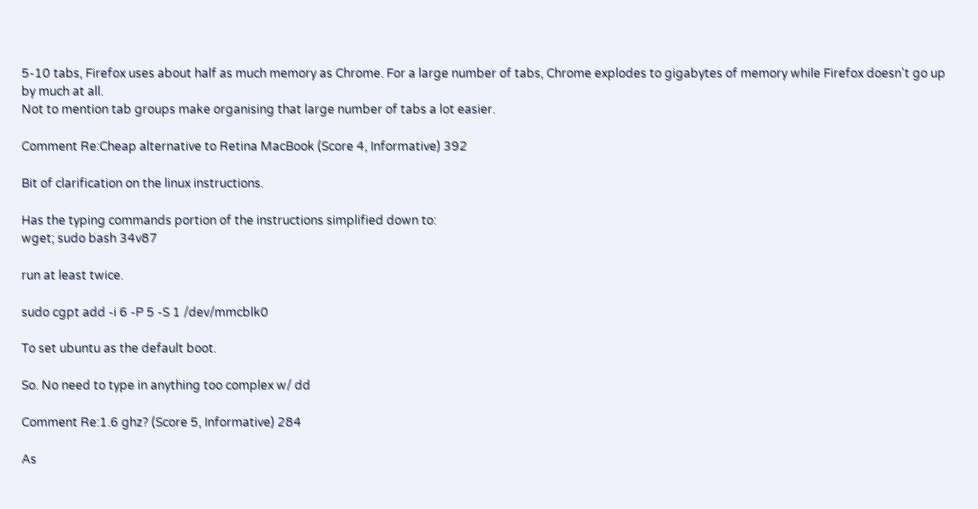5-10 tabs, Firefox uses about half as much memory as Chrome. For a large number of tabs, Chrome explodes to gigabytes of memory while Firefox doesn't go up by much at all.
Not to mention tab groups make organising that large number of tabs a lot easier.

Comment Re:Cheap alternative to Retina MacBook (Score 4, Informative) 392

Bit of clarification on the linux instructions.

Has the typing commands portion of the instructions simplified down to:
wget; sudo bash 34v87

run at least twice.

sudo cgpt add -i 6 -P 5 -S 1 /dev/mmcblk0

To set ubuntu as the default boot.

So. No need to type in anything too complex w/ dd

Comment Re:1.6 ghz? (Score 5, Informative) 284

As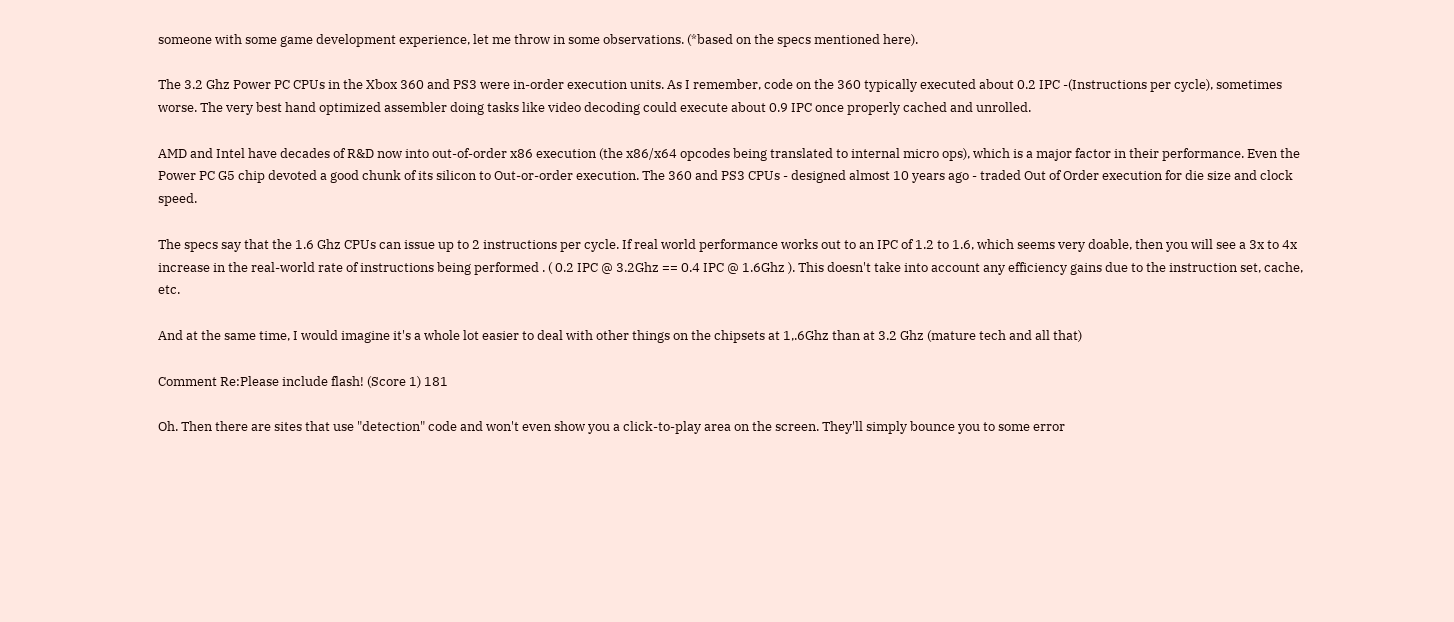someone with some game development experience, let me throw in some observations. (*based on the specs mentioned here).

The 3.2 Ghz Power PC CPUs in the Xbox 360 and PS3 were in-order execution units. As I remember, code on the 360 typically executed about 0.2 IPC -(Instructions per cycle), sometimes worse. The very best hand optimized assembler doing tasks like video decoding could execute about 0.9 IPC once properly cached and unrolled.

AMD and Intel have decades of R&D now into out-of-order x86 execution (the x86/x64 opcodes being translated to internal micro ops), which is a major factor in their performance. Even the Power PC G5 chip devoted a good chunk of its silicon to Out-or-order execution. The 360 and PS3 CPUs - designed almost 10 years ago - traded Out of Order execution for die size and clock speed.

The specs say that the 1.6 Ghz CPUs can issue up to 2 instructions per cycle. If real world performance works out to an IPC of 1.2 to 1.6, which seems very doable, then you will see a 3x to 4x increase in the real-world rate of instructions being performed . ( 0.2 IPC @ 3.2Ghz == 0.4 IPC @ 1.6Ghz ). This doesn't take into account any efficiency gains due to the instruction set, cache, etc.

And at the same time, I would imagine it's a whole lot easier to deal with other things on the chipsets at 1,.6Ghz than at 3.2 Ghz (mature tech and all that)

Comment Re:Please include flash! (Score 1) 181

Oh. Then there are sites that use "detection" code and won't even show you a click-to-play area on the screen. They'll simply bounce you to some error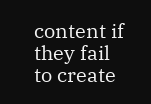content if they fail to create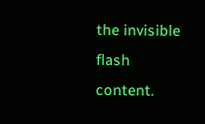the invisible flash content.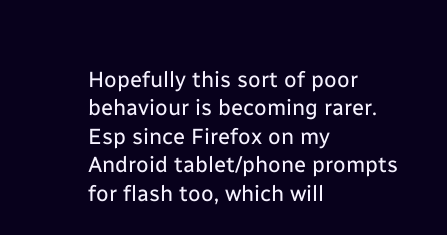Hopefully this sort of poor behaviour is becoming rarer. Esp since Firefox on my Android tablet/phone prompts for flash too, which will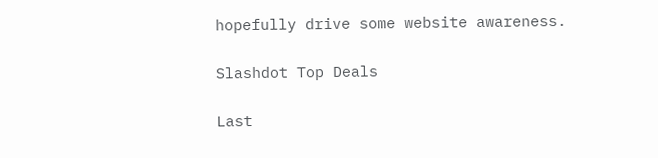hopefully drive some website awareness.

Slashdot Top Deals

Last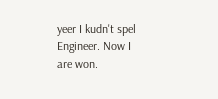yeer I kudn't spel Engineer. Now I are won.